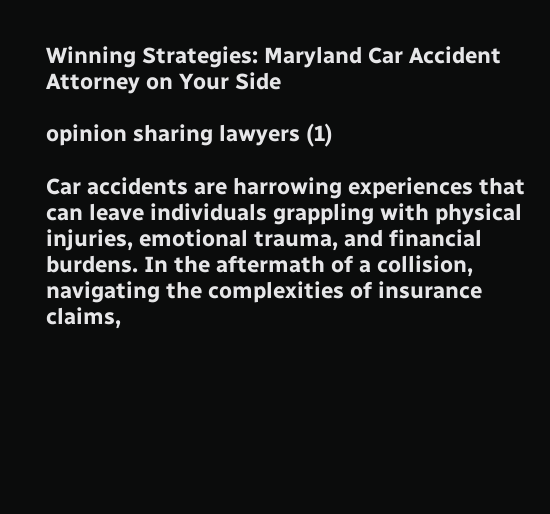Winning Strategies: Maryland Car Accident Attorney on Your Side

opinion sharing lawyers (1)

Car accidents are harrowing experiences that can leave individuals grappling with physical injuries, emotional trauma, and financial burdens. In the aftermath of a collision, navigating the complexities of insurance claims,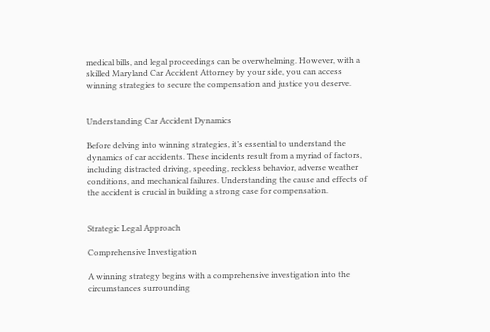medical bills, and legal proceedings can be overwhelming. However, with a skilled Maryland Car Accident Attorney by your side, you can access winning strategies to secure the compensation and justice you deserve.


Understanding Car Accident Dynamics

Before delving into winning strategies, it’s essential to understand the dynamics of car accidents. These incidents result from a myriad of factors, including distracted driving, speeding, reckless behavior, adverse weather conditions, and mechanical failures. Understanding the cause and effects of the accident is crucial in building a strong case for compensation.


Strategic Legal Approach

Comprehensive Investigation

A winning strategy begins with a comprehensive investigation into the circumstances surrounding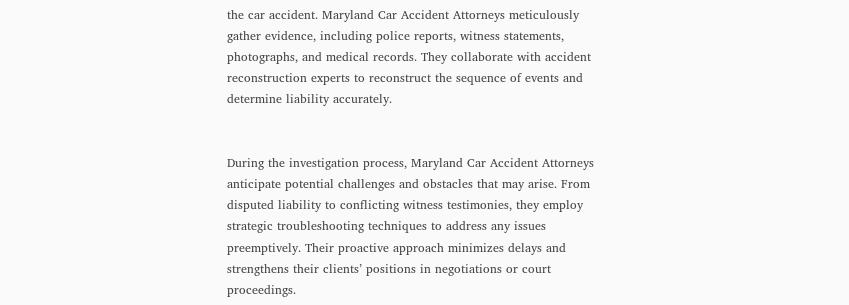the car accident. Maryland Car Accident Attorneys meticulously gather evidence, including police reports, witness statements, photographs, and medical records. They collaborate with accident reconstruction experts to reconstruct the sequence of events and determine liability accurately.


During the investigation process, Maryland Car Accident Attorneys anticipate potential challenges and obstacles that may arise. From disputed liability to conflicting witness testimonies, they employ strategic troubleshooting techniques to address any issues preemptively. Their proactive approach minimizes delays and strengthens their clients’ positions in negotiations or court proceedings.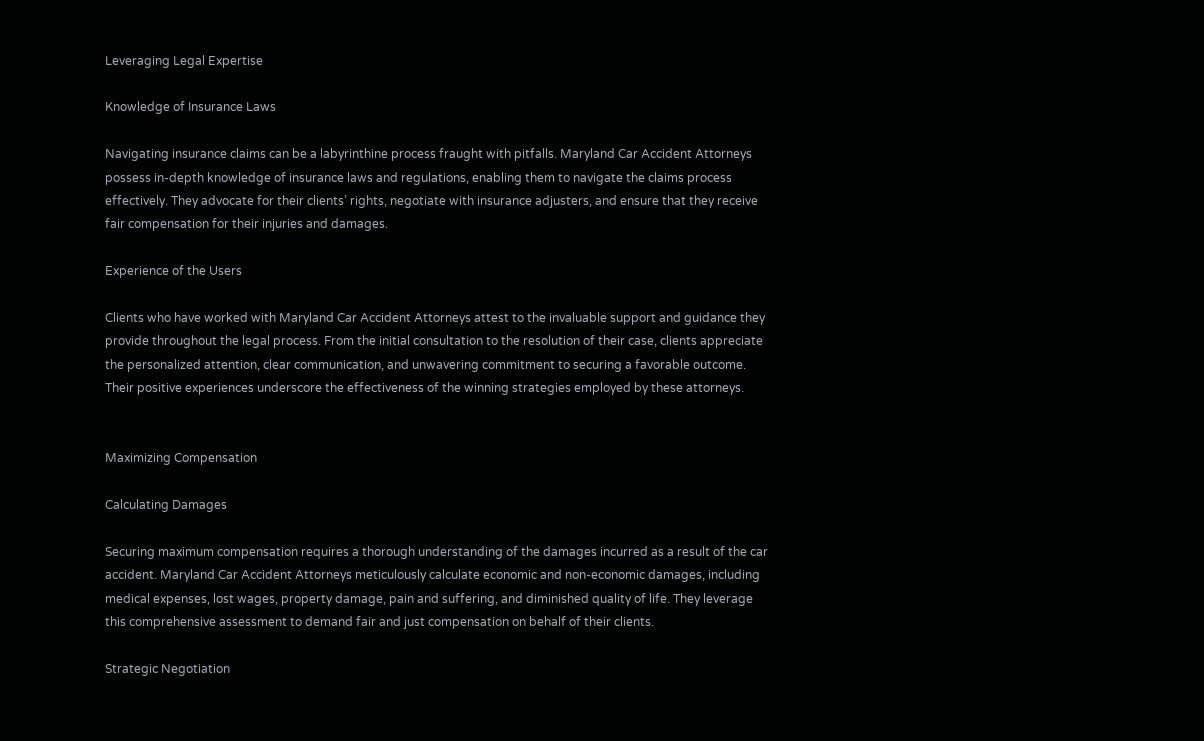Leveraging Legal Expertise

Knowledge of Insurance Laws

Navigating insurance claims can be a labyrinthine process fraught with pitfalls. Maryland Car Accident Attorneys possess in-depth knowledge of insurance laws and regulations, enabling them to navigate the claims process effectively. They advocate for their clients’ rights, negotiate with insurance adjusters, and ensure that they receive fair compensation for their injuries and damages.

Experience of the Users

Clients who have worked with Maryland Car Accident Attorneys attest to the invaluable support and guidance they provide throughout the legal process. From the initial consultation to the resolution of their case, clients appreciate the personalized attention, clear communication, and unwavering commitment to securing a favorable outcome. Their positive experiences underscore the effectiveness of the winning strategies employed by these attorneys.


Maximizing Compensation

Calculating Damages

Securing maximum compensation requires a thorough understanding of the damages incurred as a result of the car accident. Maryland Car Accident Attorneys meticulously calculate economic and non-economic damages, including medical expenses, lost wages, property damage, pain and suffering, and diminished quality of life. They leverage this comprehensive assessment to demand fair and just compensation on behalf of their clients.

Strategic Negotiation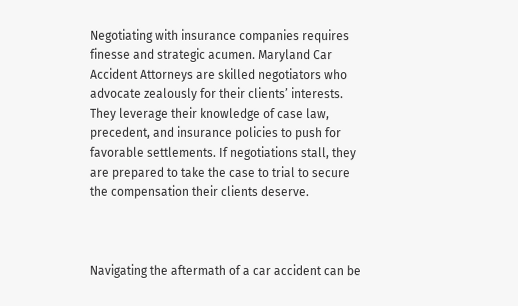Negotiating with insurance companies requires finesse and strategic acumen. Maryland Car Accident Attorneys are skilled negotiators who advocate zealously for their clients’ interests. They leverage their knowledge of case law, precedent, and insurance policies to push for favorable settlements. If negotiations stall, they are prepared to take the case to trial to secure the compensation their clients deserve.



Navigating the aftermath of a car accident can be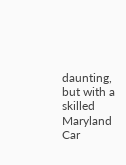daunting, but with a skilled Maryland Car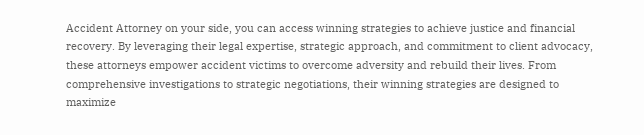Accident Attorney on your side, you can access winning strategies to achieve justice and financial recovery. By leveraging their legal expertise, strategic approach, and commitment to client advocacy, these attorneys empower accident victims to overcome adversity and rebuild their lives. From comprehensive investigations to strategic negotiations, their winning strategies are designed to maximize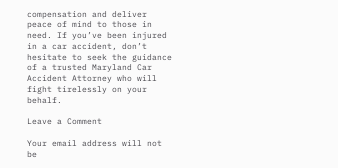compensation and deliver peace of mind to those in need. If you’ve been injured in a car accident, don’t hesitate to seek the guidance of a trusted Maryland Car Accident Attorney who will fight tirelessly on your behalf.

Leave a Comment

Your email address will not be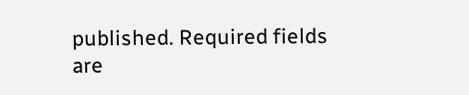published. Required fields are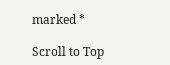marked *

Scroll to Top